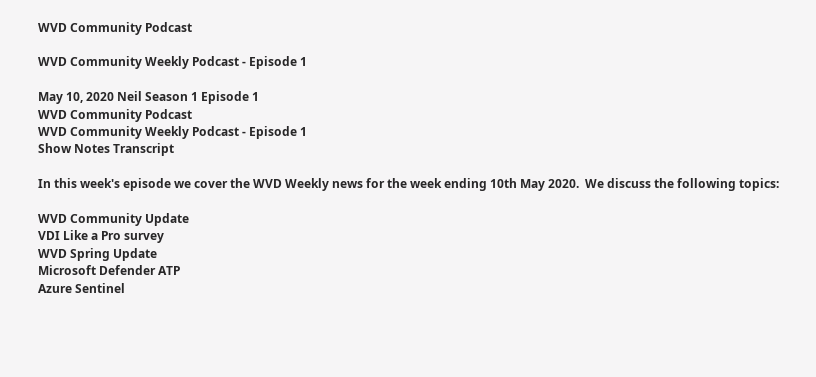WVD Community Podcast

WVD Community Weekly Podcast - Episode 1

May 10, 2020 Neil Season 1 Episode 1
WVD Community Podcast
WVD Community Weekly Podcast - Episode 1
Show Notes Transcript

In this week's episode we cover the WVD Weekly news for the week ending 10th May 2020.  We discuss the following topics:

WVD Community Update
VDI Like a Pro survey
WVD Spring Update
Microsoft Defender ATP
Azure Sentinel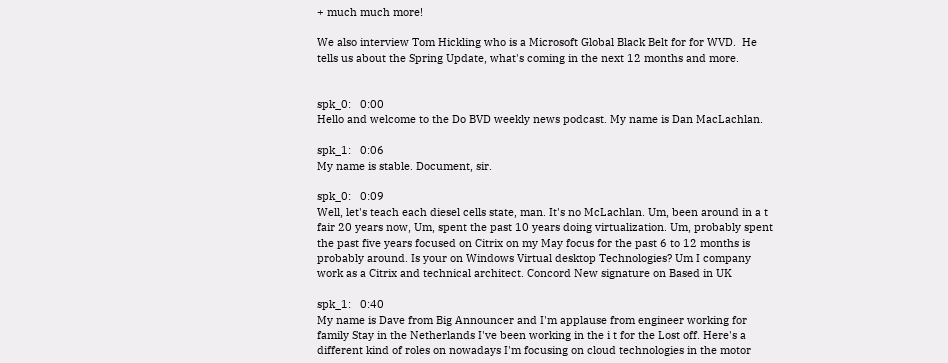+ much much more!

We also interview Tom Hickling who is a Microsoft Global Black Belt for for WVD.  He tells us about the Spring Update, what's coming in the next 12 months and more.


spk_0:   0:00
Hello and welcome to the Do BVD weekly news podcast. My name is Dan MacLachlan.

spk_1:   0:06
My name is stable. Document, sir.

spk_0:   0:09
Well, let's teach each diesel cells state, man. It's no McLachlan. Um, been around in a t fair 20 years now, Um, spent the past 10 years doing virtualization. Um, probably spent the past five years focused on Citrix on my May focus for the past 6 to 12 months is probably around. Is your on Windows Virtual desktop Technologies? Um I company work as a Citrix and technical architect. Concord New signature on Based in UK

spk_1:   0:40
My name is Dave from Big Announcer and I'm applause from engineer working for family Stay in the Netherlands I've been working in the i t for the Lost off. Here's a different kind of roles on nowadays I'm focusing on cloud technologies in the motor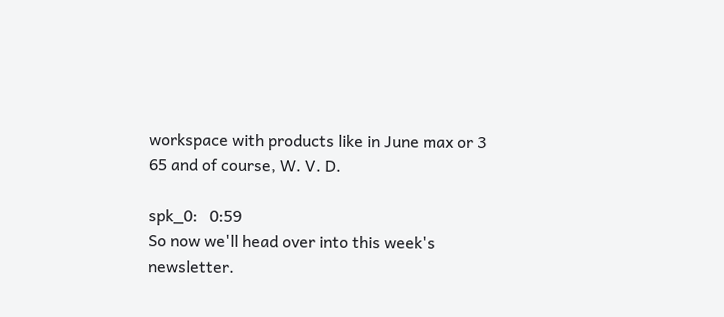workspace with products like in June max or 3 65 and of course, W. V. D.

spk_0:   0:59
So now we'll head over into this week's newsletter.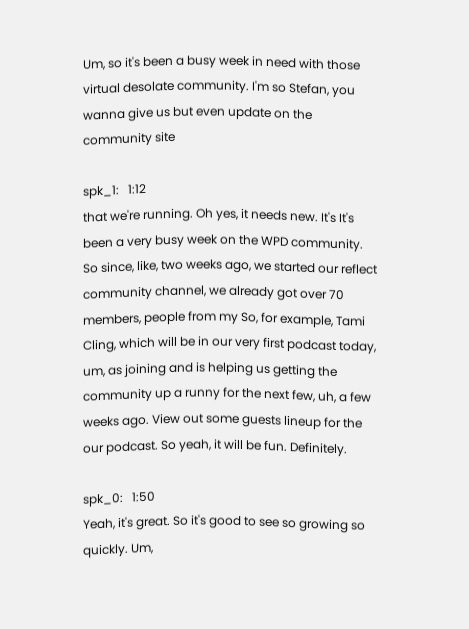Um, so it's been a busy week in need with those virtual desolate community. I'm so Stefan, you wanna give us but even update on the community site

spk_1:   1:12
that we're running. Oh yes, it needs new. It's It's been a very busy week on the WPD community. So since, like, two weeks ago, we started our reflect community channel, we already got over 70 members, people from my So, for example, Tami Cling, which will be in our very first podcast today, um, as joining and is helping us getting the community up a runny for the next few, uh, a few weeks ago. View out some guests lineup for the our podcast. So yeah, it will be fun. Definitely.

spk_0:   1:50
Yeah, it's great. So it's good to see so growing so quickly. Um,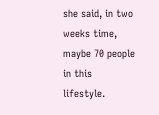she said, in two weeks time, maybe 70 people in this lifestyle.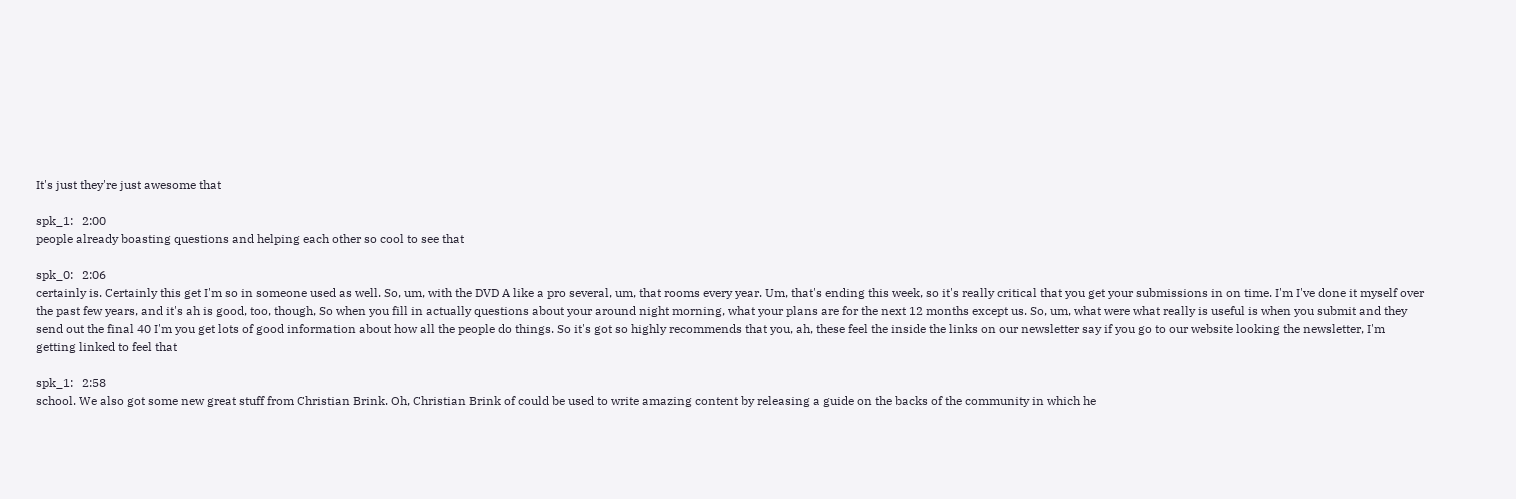It's just they're just awesome that

spk_1:   2:00
people already boasting questions and helping each other so cool to see that

spk_0:   2:06
certainly is. Certainly this get I'm so in someone used as well. So, um, with the DVD A like a pro several, um, that rooms every year. Um, that's ending this week, so it's really critical that you get your submissions in on time. I'm I've done it myself over the past few years, and it's ah is good, too, though, So when you fill in actually questions about your around night morning, what your plans are for the next 12 months except us. So, um, what were what really is useful is when you submit and they send out the final 40 I'm you get lots of good information about how all the people do things. So it's got so highly recommends that you, ah, these feel the inside the links on our newsletter say if you go to our website looking the newsletter, I'm getting linked to feel that

spk_1:   2:58
school. We also got some new great stuff from Christian Brink. Oh, Christian Brink of could be used to write amazing content by releasing a guide on the backs of the community in which he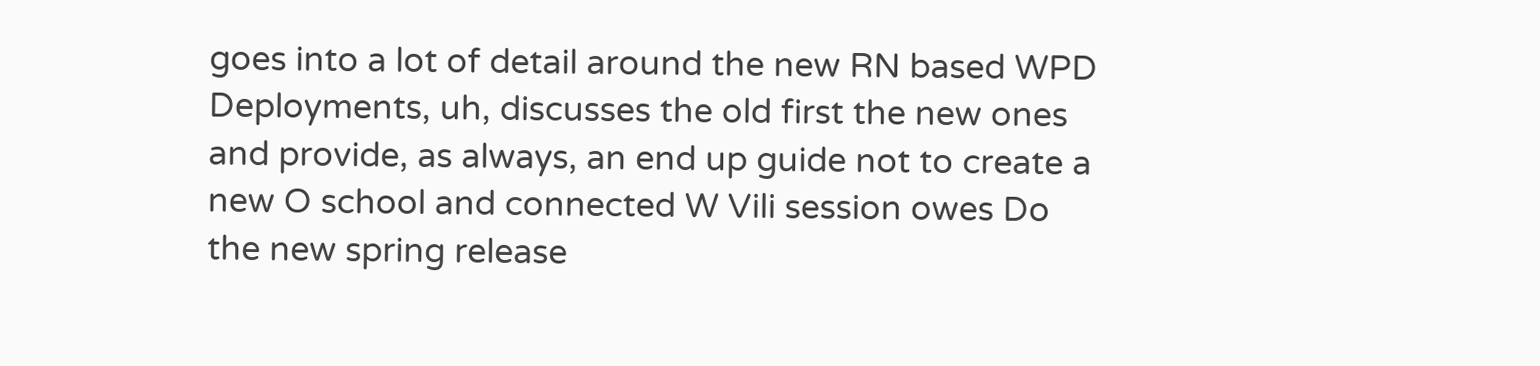goes into a lot of detail around the new RN based WPD Deployments, uh, discusses the old first the new ones and provide, as always, an end up guide not to create a new O school and connected W Vili session owes Do the new spring release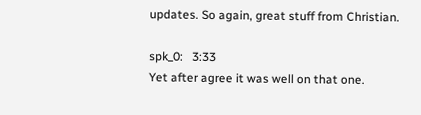updates. So again, great stuff from Christian.

spk_0:   3:33
Yet after agree it was well on that one.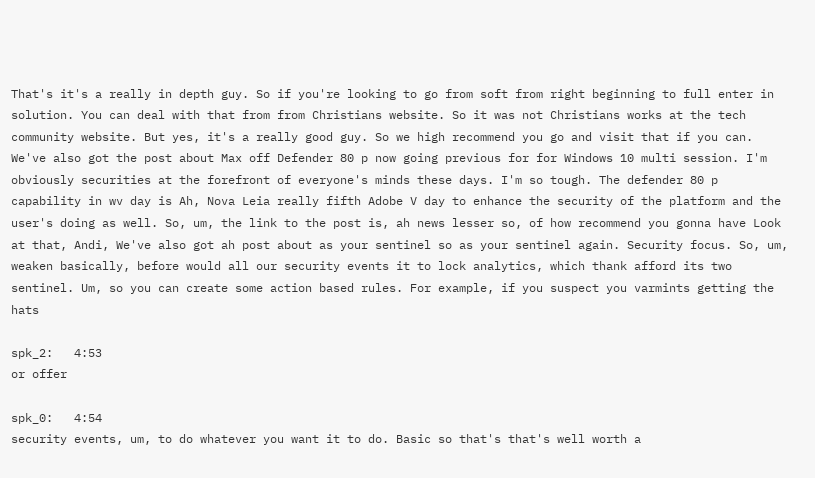That's it's a really in depth guy. So if you're looking to go from soft from right beginning to full enter in solution. You can deal with that from from Christians website. So it was not Christians works at the tech community website. But yes, it's a really good guy. So we high recommend you go and visit that if you can. We've also got the post about Max off Defender 80 p now going previous for for Windows 10 multi session. I'm obviously securities at the forefront of everyone's minds these days. I'm so tough. The defender 80 p capability in wv day is Ah, Nova Leia really fifth Adobe V day to enhance the security of the platform and the user's doing as well. So, um, the link to the post is, ah news lesser so, of how recommend you gonna have Look at that, Andi, We've also got ah post about as your sentinel so as your sentinel again. Security focus. So, um, weaken basically, before would all our security events it to lock analytics, which thank afford its two sentinel. Um, so you can create some action based rules. For example, if you suspect you varmints getting the hats

spk_2:   4:53
or offer

spk_0:   4:54
security events, um, to do whatever you want it to do. Basic so that's that's well worth a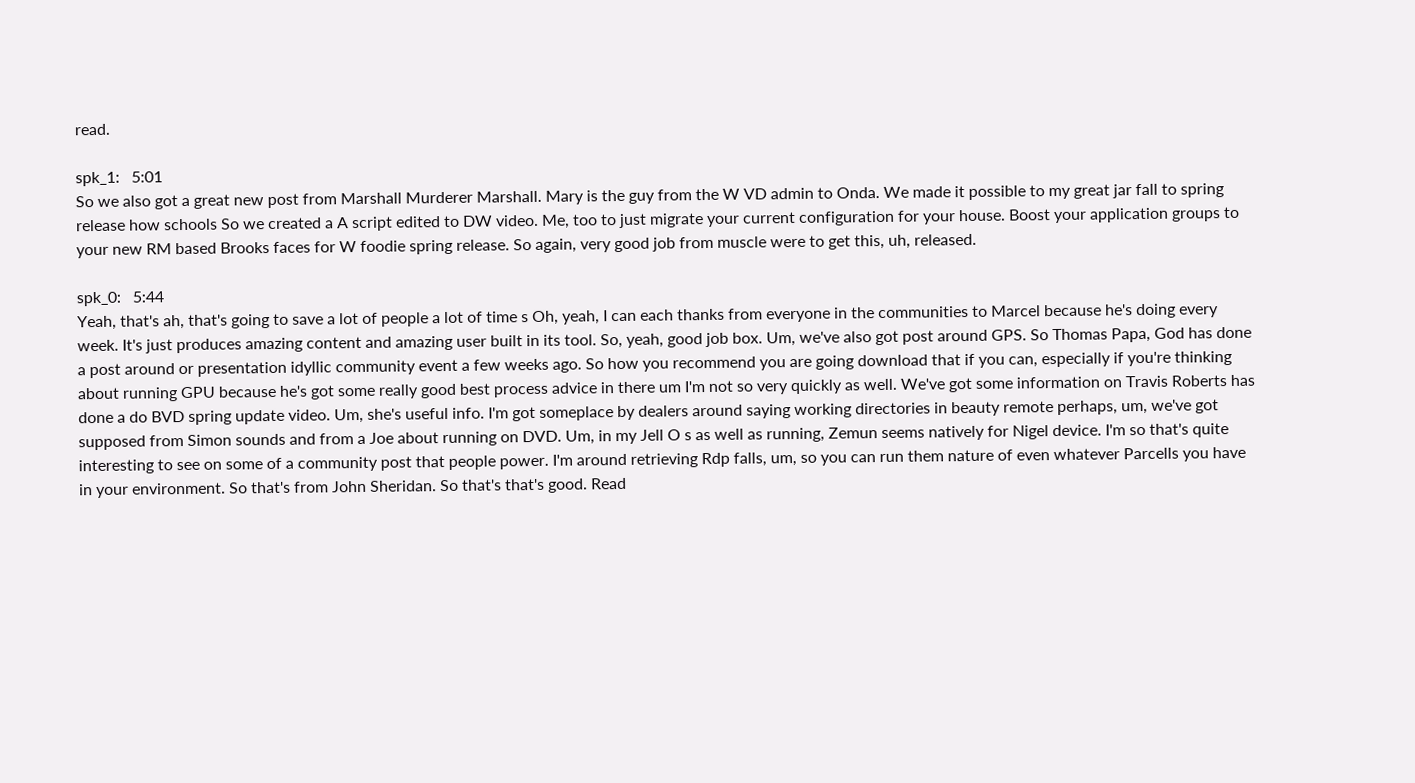read.

spk_1:   5:01
So we also got a great new post from Marshall Murderer Marshall. Mary is the guy from the W VD admin to Onda. We made it possible to my great jar fall to spring release how schools So we created a A script edited to DW video. Me, too to just migrate your current configuration for your house. Boost your application groups to your new RM based Brooks faces for W foodie spring release. So again, very good job from muscle were to get this, uh, released.

spk_0:   5:44
Yeah, that's ah, that's going to save a lot of people a lot of time s Oh, yeah, I can each thanks from everyone in the communities to Marcel because he's doing every week. It's just produces amazing content and amazing user built in its tool. So, yeah, good job box. Um, we've also got post around GPS. So Thomas Papa, God has done a post around or presentation idyllic community event a few weeks ago. So how you recommend you are going download that if you can, especially if you're thinking about running GPU because he's got some really good best process advice in there um I'm not so very quickly as well. We've got some information on Travis Roberts has done a do BVD spring update video. Um, she's useful info. I'm got someplace by dealers around saying working directories in beauty remote perhaps, um, we've got supposed from Simon sounds and from a Joe about running on DVD. Um, in my Jell O s as well as running, Zemun seems natively for Nigel device. I'm so that's quite interesting to see on some of a community post that people power. I'm around retrieving Rdp falls, um, so you can run them nature of even whatever Parcells you have in your environment. So that's from John Sheridan. So that's that's good. Read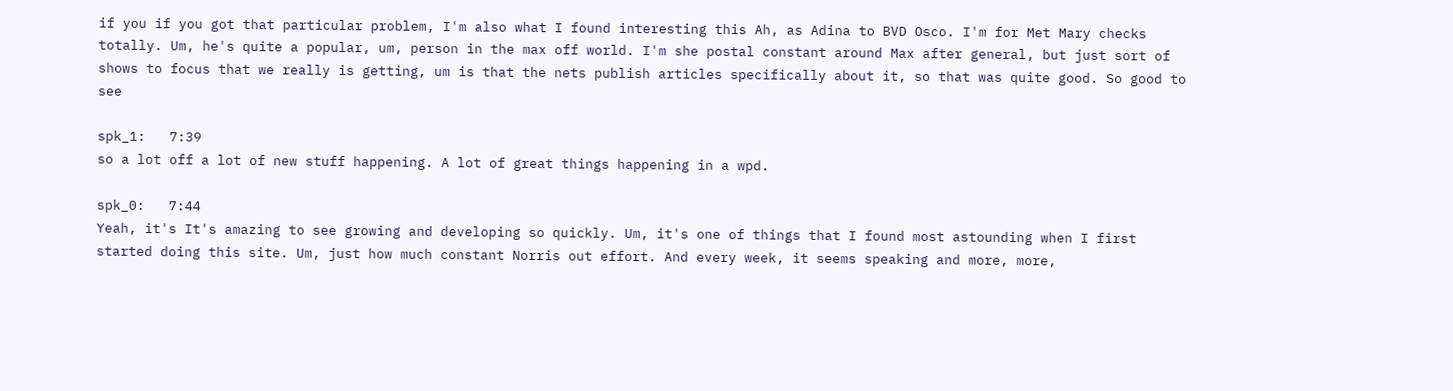if you if you got that particular problem, I'm also what I found interesting this Ah, as Adina to BVD Osco. I'm for Met Mary checks totally. Um, he's quite a popular, um, person in the max off world. I'm she postal constant around Max after general, but just sort of shows to focus that we really is getting, um is that the nets publish articles specifically about it, so that was quite good. So good to see

spk_1:   7:39
so a lot off a lot of new stuff happening. A lot of great things happening in a wpd.

spk_0:   7:44
Yeah, it's It's amazing to see growing and developing so quickly. Um, it's one of things that I found most astounding when I first started doing this site. Um, just how much constant Norris out effort. And every week, it seems speaking and more, more,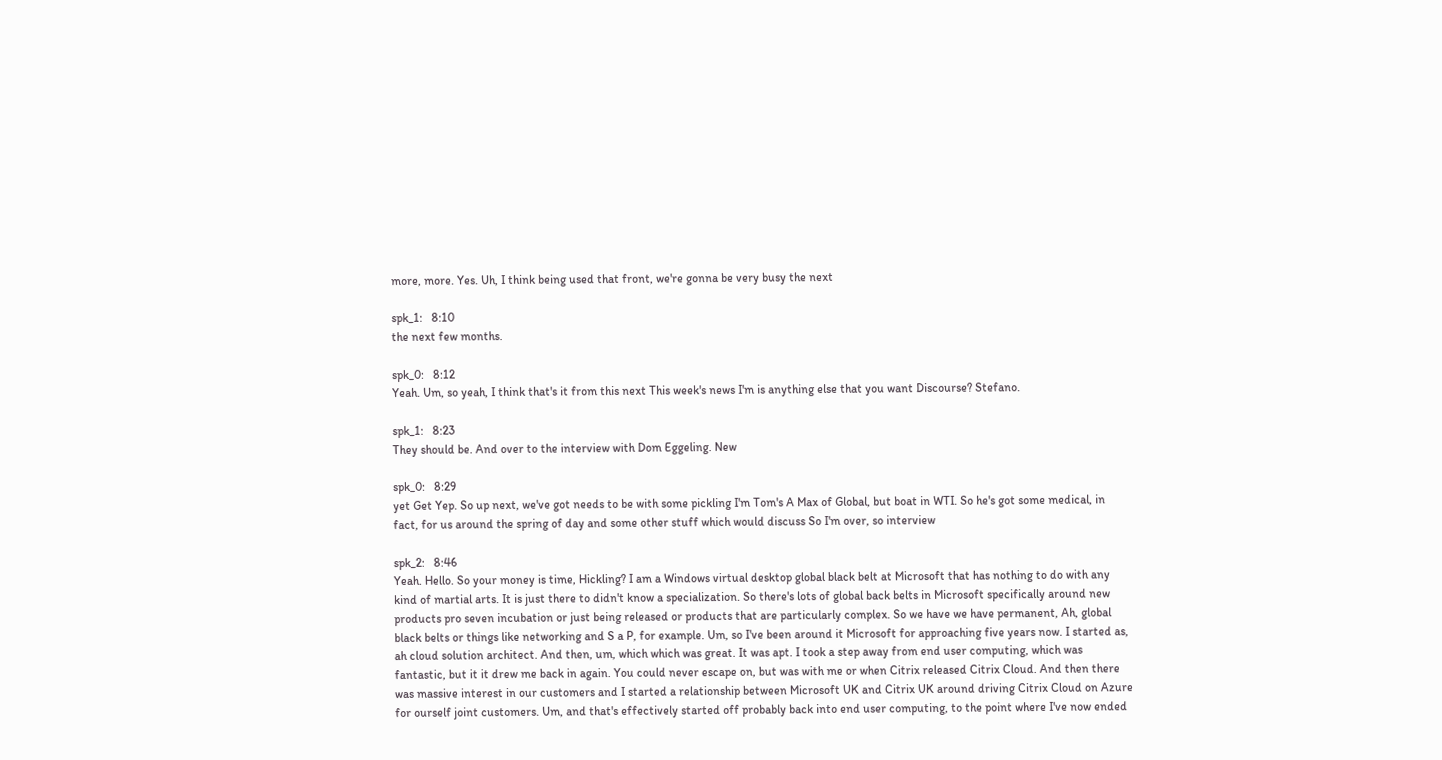more, more. Yes. Uh, I think being used that front, we're gonna be very busy the next

spk_1:   8:10
the next few months.

spk_0:   8:12
Yeah. Um, so yeah, I think that's it from this next This week's news I'm is anything else that you want Discourse? Stefano.

spk_1:   8:23
They should be. And over to the interview with Dom Eggeling. New

spk_0:   8:29
yet Get Yep. So up next, we've got needs to be with some pickling I'm Tom's A Max of Global, but boat in WTI. So he's got some medical, in fact, for us around the spring of day and some other stuff which would discuss So I'm over, so interview

spk_2:   8:46
Yeah. Hello. So your money is time, Hickling? I am a Windows virtual desktop global black belt at Microsoft that has nothing to do with any kind of martial arts. It is just there to didn't know a specialization. So there's lots of global back belts in Microsoft specifically around new products pro seven incubation or just being released or products that are particularly complex. So we have we have permanent, Ah, global black belts or things like networking and S a P, for example. Um, so I've been around it Microsoft for approaching five years now. I started as, ah cloud solution architect. And then, um, which which was great. It was apt. I took a step away from end user computing, which was fantastic, but it it drew me back in again. You could never escape on, but was with me or when Citrix released Citrix Cloud. And then there was massive interest in our customers and I started a relationship between Microsoft UK and Citrix UK around driving Citrix Cloud on Azure for ourself joint customers. Um, and that's effectively started off probably back into end user computing, to the point where I've now ended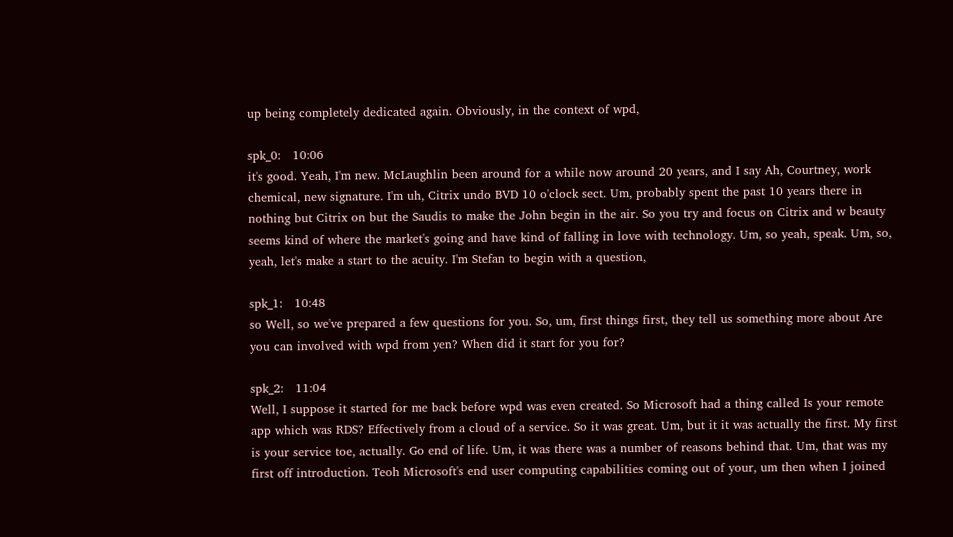up being completely dedicated again. Obviously, in the context of wpd,

spk_0:   10:06
it's good. Yeah, I'm new. McLaughlin been around for a while now around 20 years, and I say Ah, Courtney, work chemical, new signature. I'm uh, Citrix undo BVD 10 o'clock sect. Um, probably spent the past 10 years there in nothing but Citrix on but the Saudis to make the John begin in the air. So you try and focus on Citrix and w beauty seems kind of where the market's going and have kind of falling in love with technology. Um, so yeah, speak. Um, so, yeah, let's make a start to the acuity. I'm Stefan to begin with a question,

spk_1:   10:48
so Well, so we've prepared a few questions for you. So, um, first things first, they tell us something more about Are you can involved with wpd from yen? When did it start for you for?

spk_2:   11:04
Well, I suppose it started for me back before wpd was even created. So Microsoft had a thing called Is your remote app which was RDS? Effectively from a cloud of a service. So it was great. Um, but it it was actually the first. My first is your service toe, actually. Go end of life. Um, it was there was a number of reasons behind that. Um, that was my first off introduction. Teoh Microsoft's end user computing capabilities coming out of your, um then when I joined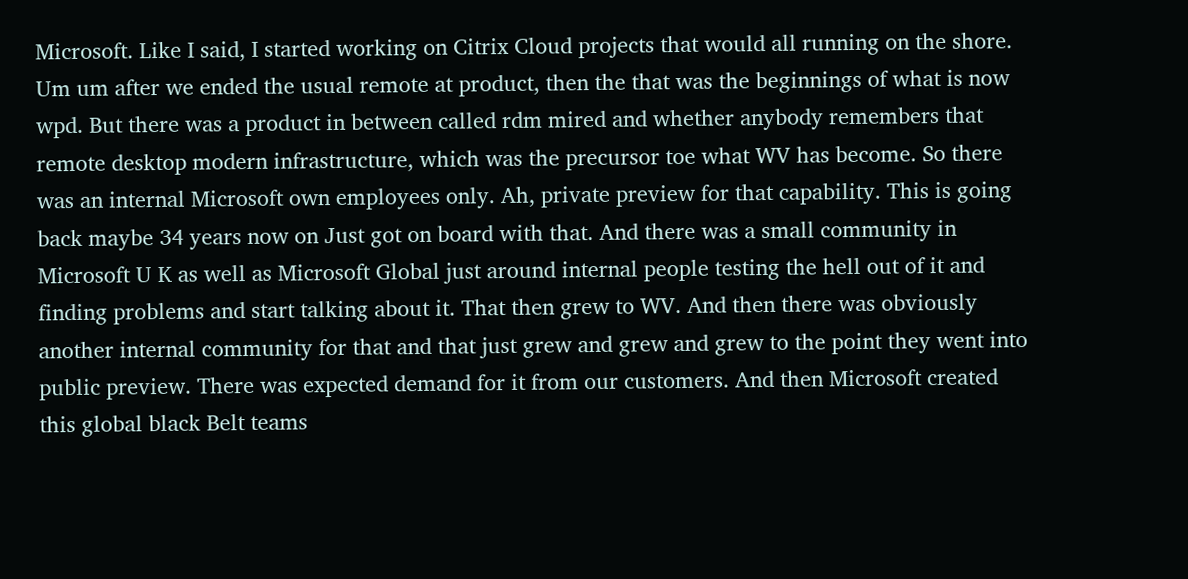Microsoft. Like I said, I started working on Citrix Cloud projects that would all running on the shore. Um um after we ended the usual remote at product, then the that was the beginnings of what is now wpd. But there was a product in between called rdm mired and whether anybody remembers that remote desktop modern infrastructure, which was the precursor toe what WV has become. So there was an internal Microsoft own employees only. Ah, private preview for that capability. This is going back maybe 34 years now on Just got on board with that. And there was a small community in Microsoft U K as well as Microsoft Global just around internal people testing the hell out of it and finding problems and start talking about it. That then grew to WV. And then there was obviously another internal community for that and that just grew and grew and grew to the point they went into public preview. There was expected demand for it from our customers. And then Microsoft created this global black Belt teams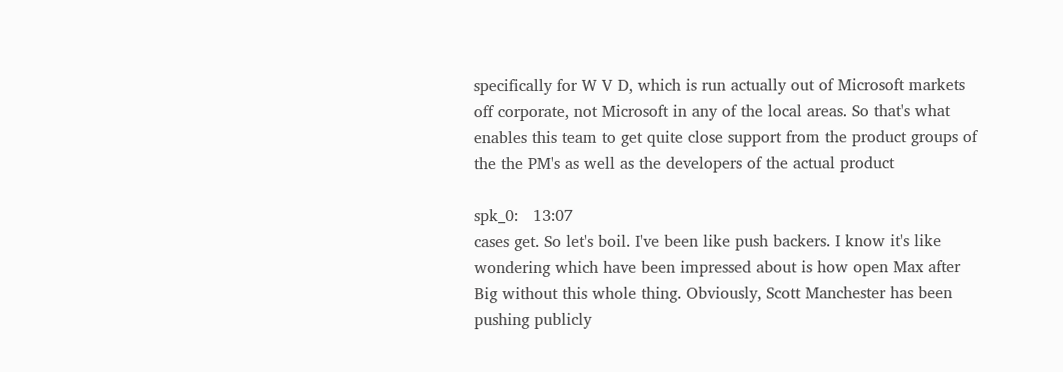specifically for W V D, which is run actually out of Microsoft markets off corporate, not Microsoft in any of the local areas. So that's what enables this team to get quite close support from the product groups of the the PM's as well as the developers of the actual product

spk_0:   13:07
cases get. So let's boil. I've been like push backers. I know it's like wondering which have been impressed about is how open Max after Big without this whole thing. Obviously, Scott Manchester has been pushing publicly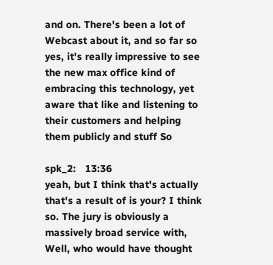and on. There's been a lot of Webcast about it, and so far so yes, it's really impressive to see the new max office kind of embracing this technology, yet aware that like and listening to their customers and helping them publicly and stuff So

spk_2:   13:36
yeah, but I think that's actually that's a result of is your? I think so. The jury is obviously a massively broad service with, Well, who would have thought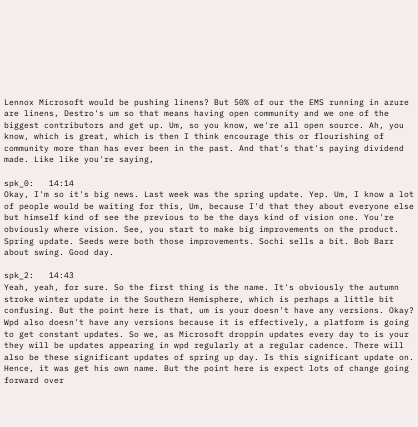Lennox Microsoft would be pushing linens? But 50% of our the EMS running in azure are linens, Destro's um so that means having open community and we one of the biggest contributors and get up. Um, so you know, we're all open source. Ah, you know, which is great, which is then I think encourage this or flourishing of community more than has ever been in the past. And that's that's paying dividend made. Like like you're saying,

spk_0:   14:14
Okay, I'm so it's big news. Last week was the spring update. Yep. Um, I know a lot of people would be waiting for this, Um, because I'd that they about everyone else but himself kind of see the previous to be the days kind of vision one. You're obviously where vision. See, you start to make big improvements on the product. Spring update. Seeds were both those improvements. Sochi sells a bit. Bob Barr about swing. Good day.

spk_2:   14:43
Yeah, yeah, for sure. So the first thing is the name. It's obviously the autumn stroke winter update in the Southern Hemisphere, which is perhaps a little bit confusing. But the point here is that, um is your doesn't have any versions. Okay? Wpd also doesn't have any versions because it is effectively, a platform is going to get constant updates. So we, as Microsoft droppin updates every day to is your they will be updates appearing in wpd regularly at a regular cadence. There will also be these significant updates of spring up day. Is this significant update on. Hence, it was get his own name. But the point here is expect lots of change going forward over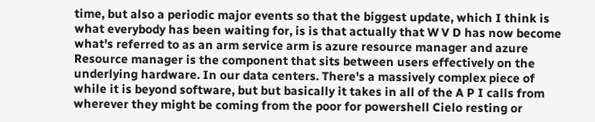time, but also a periodic major events so that the biggest update, which I think is what everybody has been waiting for, is is that actually that W V D has now become what's referred to as an arm service arm is azure resource manager and azure Resource manager is the component that sits between users effectively on the underlying hardware. In our data centers. There's a massively complex piece of while it is beyond software, but but basically it takes in all of the A P I calls from wherever they might be coming from the poor for powershell Cielo resting or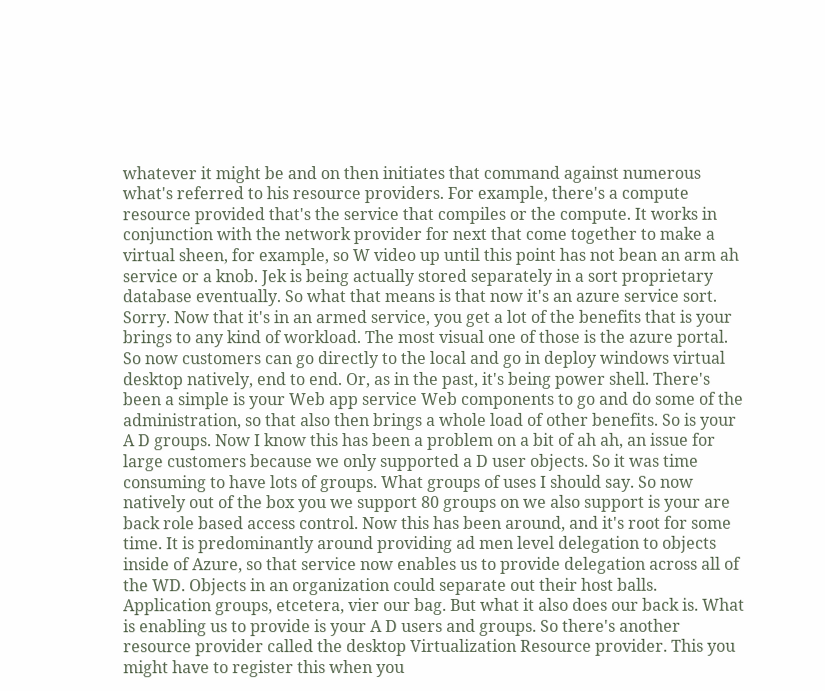whatever it might be and on then initiates that command against numerous what's referred to his resource providers. For example, there's a compute resource provided that's the service that compiles or the compute. It works in conjunction with the network provider for next that come together to make a virtual sheen, for example, so W video up until this point has not bean an arm ah service or a knob. Jek is being actually stored separately in a sort proprietary database eventually. So what that means is that now it's an azure service sort. Sorry. Now that it's in an armed service, you get a lot of the benefits that is your brings to any kind of workload. The most visual one of those is the azure portal. So now customers can go directly to the local and go in deploy windows virtual desktop natively, end to end. Or, as in the past, it's being power shell. There's been a simple is your Web app service Web components to go and do some of the administration, so that also then brings a whole load of other benefits. So is your A D groups. Now I know this has been a problem on a bit of ah ah, an issue for large customers because we only supported a D user objects. So it was time consuming to have lots of groups. What groups of uses I should say. So now natively out of the box you we support 80 groups on we also support is your are back role based access control. Now this has been around, and it's root for some time. It is predominantly around providing ad men level delegation to objects inside of Azure, so that service now enables us to provide delegation across all of the WD. Objects in an organization could separate out their host balls. Application groups, etcetera, vier our bag. But what it also does our back is. What is enabling us to provide is your A D users and groups. So there's another resource provider called the desktop Virtualization Resource provider. This you might have to register this when you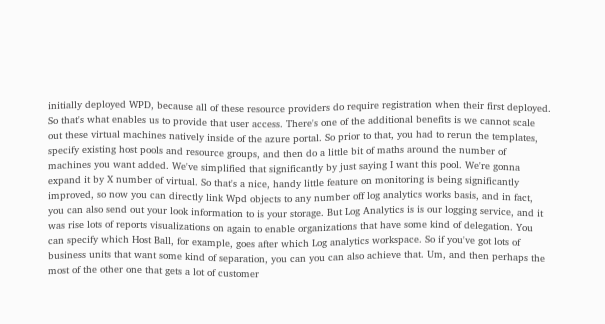initially deployed WPD, because all of these resource providers do require registration when their first deployed. So that's what enables us to provide that user access. There's one of the additional benefits is we cannot scale out these virtual machines natively inside of the azure portal. So prior to that, you had to rerun the templates, specify existing host pools and resource groups, and then do a little bit of maths around the number of machines you want added. We've simplified that significantly by just saying I want this pool. We're gonna expand it by X number of virtual. So that's a nice, handy little feature on monitoring is being significantly improved, so now you can directly link Wpd objects to any number off log analytics works basis, and in fact, you can also send out your look information to is your storage. But Log Analytics is is our logging service, and it was rise lots of reports visualizations on again to enable organizations that have some kind of delegation. You can specify which Host Ball, for example, goes after which Log analytics workspace. So if you've got lots of business units that want some kind of separation, you can you can also achieve that. Um, and then perhaps the most of the other one that gets a lot of customer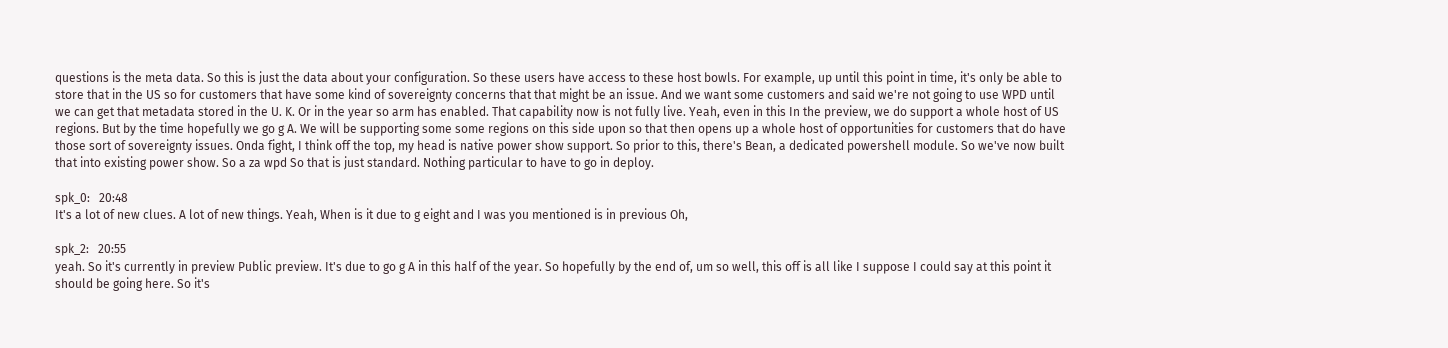questions is the meta data. So this is just the data about your configuration. So these users have access to these host bowls. For example, up until this point in time, it's only be able to store that in the US so for customers that have some kind of sovereignty concerns that that might be an issue. And we want some customers and said we're not going to use WPD until we can get that metadata stored in the U. K. Or in the year so arm has enabled. That capability now is not fully live. Yeah, even in this In the preview, we do support a whole host of US regions. But by the time hopefully we go g A. We will be supporting some some regions on this side upon so that then opens up a whole host of opportunities for customers that do have those sort of sovereignty issues. Onda fight, I think off the top, my head is native power show support. So prior to this, there's Bean, a dedicated powershell module. So we've now built that into existing power show. So a za wpd So that is just standard. Nothing particular to have to go in deploy.

spk_0:   20:48
It's a lot of new clues. A lot of new things. Yeah, When is it due to g eight and I was you mentioned is in previous Oh,

spk_2:   20:55
yeah. So it's currently in preview Public preview. It's due to go g A in this half of the year. So hopefully by the end of, um so well, this off is all like I suppose I could say at this point it should be going here. So it's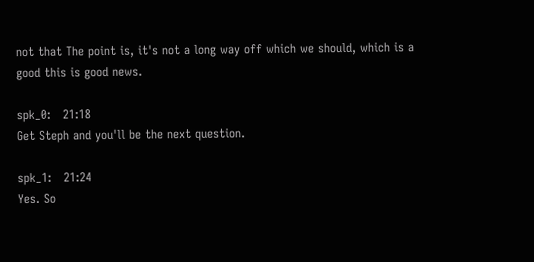not that The point is, it's not a long way off which we should, which is a good this is good news.

spk_0:   21:18
Get Steph and you'll be the next question.

spk_1:   21:24
Yes. So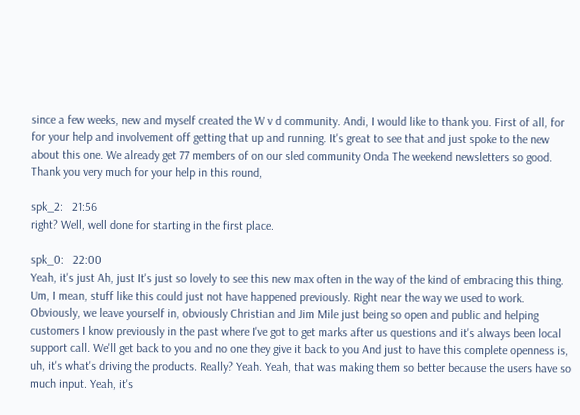since a few weeks, new and myself created the W v d community. Andi, I would like to thank you. First of all, for for your help and involvement off getting that up and running. It's great to see that and just spoke to the new about this one. We already get 77 members of on our sled community Onda The weekend newsletters so good. Thank you very much for your help in this round,

spk_2:   21:56
right? Well, well done for starting in the first place.

spk_0:   22:00
Yeah, it's just Ah, just It's just so lovely to see this new max often in the way of the kind of embracing this thing. Um, I mean, stuff like this could just not have happened previously. Right near the way we used to work. Obviously, we leave yourself in, obviously Christian and Jim Mile just being so open and public and helping customers I know previously in the past where I've got to get marks after us questions and it's always been local support call. We'll get back to you and no one they give it back to you And just to have this complete openness is, uh, it's what's driving the products. Really? Yeah. Yeah, that was making them so better because the users have so much input. Yeah, it's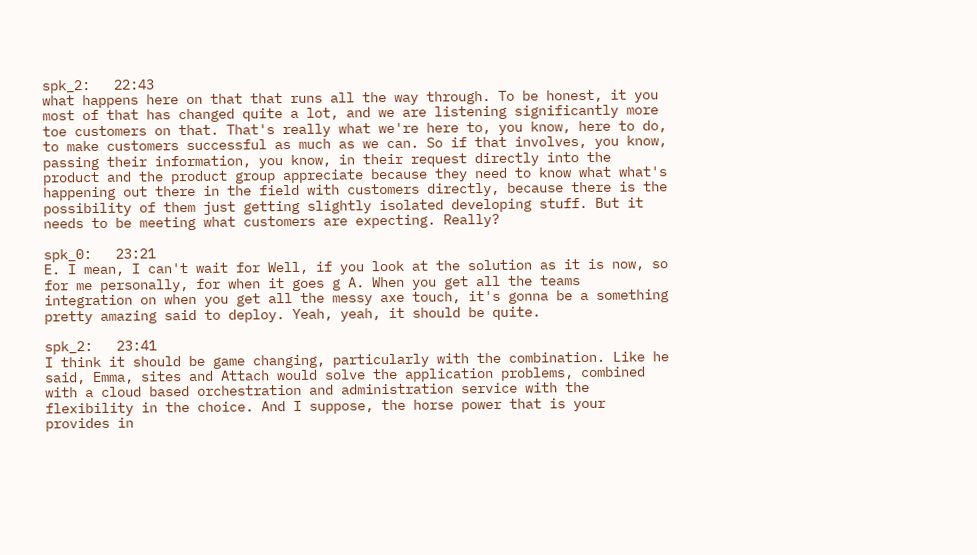spk_2:   22:43
what happens here on that that runs all the way through. To be honest, it you most of that has changed quite a lot, and we are listening significantly more toe customers on that. That's really what we're here to, you know, here to do, to make customers successful as much as we can. So if that involves, you know, passing their information, you know, in their request directly into the product and the product group appreciate because they need to know what what's happening out there in the field with customers directly, because there is the possibility of them just getting slightly isolated developing stuff. But it needs to be meeting what customers are expecting. Really?

spk_0:   23:21
E. I mean, I can't wait for Well, if you look at the solution as it is now, so for me personally, for when it goes g A. When you get all the teams integration on when you get all the messy axe touch, it's gonna be a something pretty amazing said to deploy. Yeah, yeah, it should be quite.

spk_2:   23:41
I think it should be game changing, particularly with the combination. Like he said, Emma, sites and Attach would solve the application problems, combined with a cloud based orchestration and administration service with the flexibility in the choice. And I suppose, the horse power that is your provides in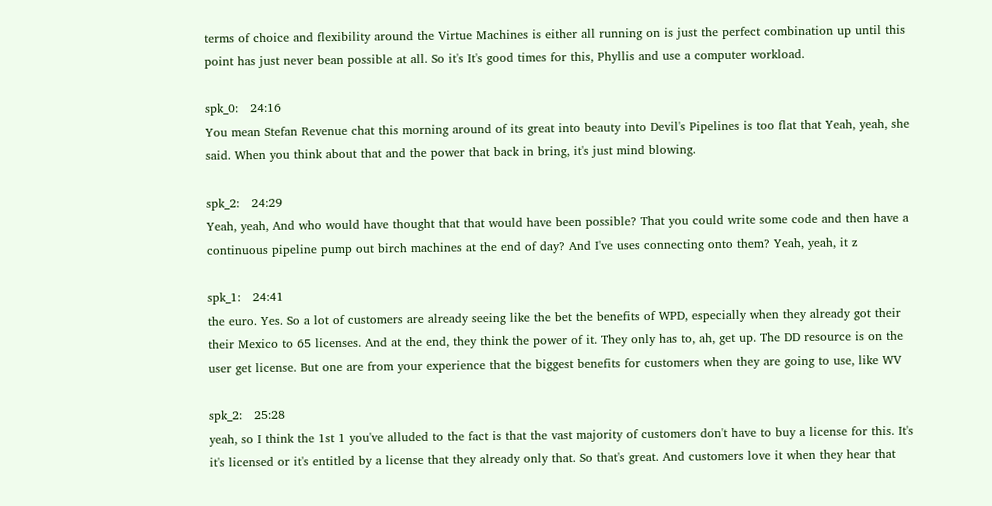terms of choice and flexibility around the Virtue Machines is either all running on is just the perfect combination up until this point has just never bean possible at all. So it's It's good times for this, Phyllis and use a computer workload.

spk_0:   24:16
You mean Stefan Revenue chat this morning around of its great into beauty into Devil's Pipelines is too flat that Yeah, yeah, she said. When you think about that and the power that back in bring, it's just mind blowing.

spk_2:   24:29
Yeah, yeah, And who would have thought that that would have been possible? That you could write some code and then have a continuous pipeline pump out birch machines at the end of day? And I've uses connecting onto them? Yeah, yeah, it z

spk_1:   24:41
the euro. Yes. So a lot of customers are already seeing like the bet the benefits of WPD, especially when they already got their their Mexico to 65 licenses. And at the end, they think the power of it. They only has to, ah, get up. The DD resource is on the user get license. But one are from your experience that the biggest benefits for customers when they are going to use, like WV

spk_2:   25:28
yeah, so I think the 1st 1 you've alluded to the fact is that the vast majority of customers don't have to buy a license for this. It's it's licensed or it's entitled by a license that they already only that. So that's great. And customers love it when they hear that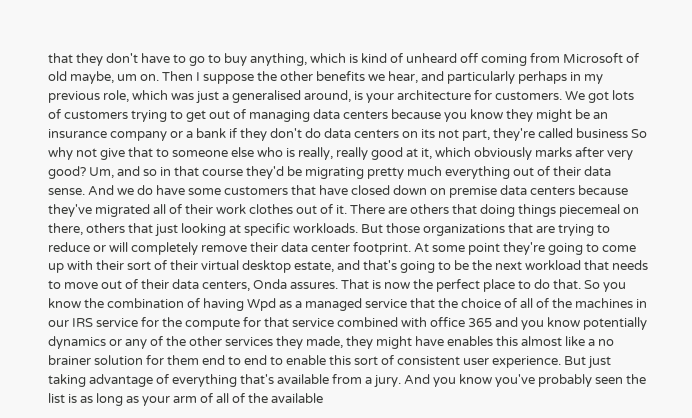that they don't have to go to buy anything, which is kind of unheard off coming from Microsoft of old maybe, um on. Then I suppose the other benefits we hear, and particularly perhaps in my previous role, which was just a generalised around, is your architecture for customers. We got lots of customers trying to get out of managing data centers because you know they might be an insurance company or a bank if they don't do data centers on its not part, they're called business So why not give that to someone else who is really, really good at it, which obviously marks after very good? Um, and so in that course they'd be migrating pretty much everything out of their data sense. And we do have some customers that have closed down on premise data centers because they've migrated all of their work clothes out of it. There are others that doing things piecemeal on there, others that just looking at specific workloads. But those organizations that are trying to reduce or will completely remove their data center footprint. At some point they're going to come up with their sort of their virtual desktop estate, and that's going to be the next workload that needs to move out of their data centers, Onda assures. That is now the perfect place to do that. So you know the combination of having Wpd as a managed service that the choice of all of the machines in our IRS service for the compute for that service combined with office 365 and you know potentially dynamics or any of the other services they made, they might have enables this almost like a no brainer solution for them end to end to enable this sort of consistent user experience. But just taking advantage of everything that's available from a jury. And you know you've probably seen the list is as long as your arm of all of the available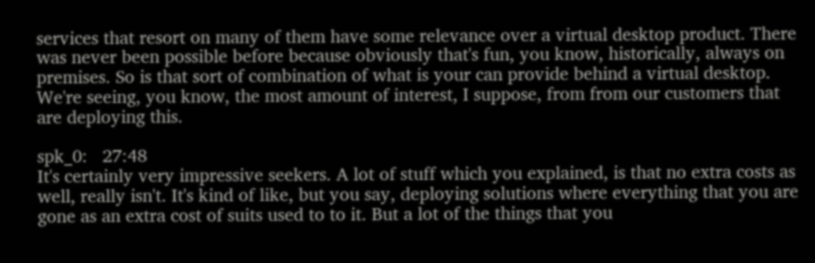services that resort on many of them have some relevance over a virtual desktop product. There was never been possible before because obviously that's fun, you know, historically, always on premises. So is that sort of combination of what is your can provide behind a virtual desktop. We're seeing, you know, the most amount of interest, I suppose, from from our customers that are deploying this.

spk_0:   27:48
It's certainly very impressive seekers. A lot of stuff which you explained, is that no extra costs as well, really isn't. It's kind of like, but you say, deploying solutions where everything that you are gone as an extra cost of suits used to to it. But a lot of the things that you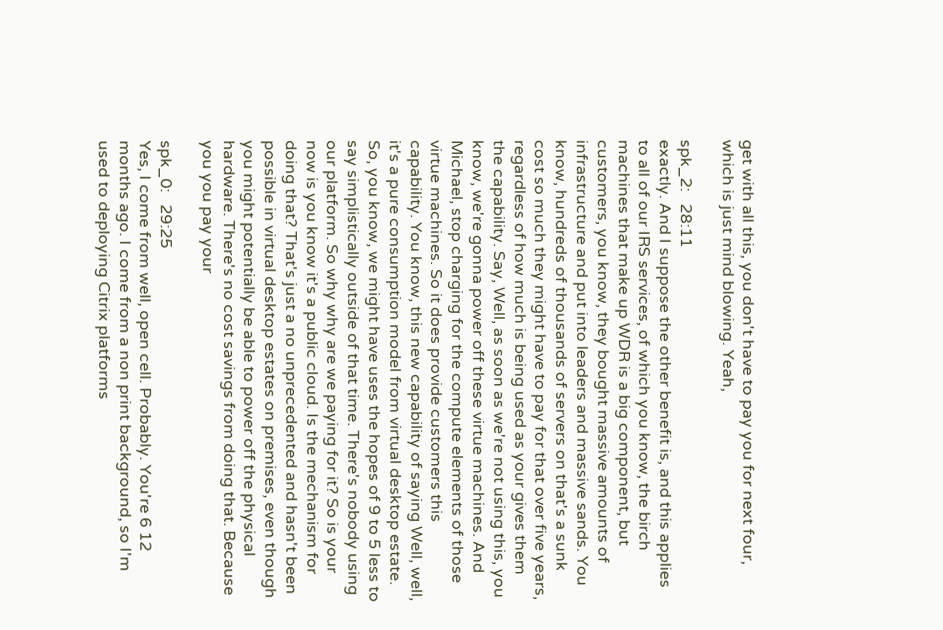get with all this, you don't have to pay you for next four, which is just mind blowing. Yeah,

spk_2:   28:11
exactly. And I suppose the other benefit is, and this applies to all of our IRS services, of which you know, the birch machines that make up WDR is a big component, but customers, you know, they bought massive amounts of infrastructure and put into leaders and massive sands. You know, hundreds of thousands of servers on that's a sunk cost so much they might have to pay for that over five years, regardless of how much is being used as your gives them the capability. Say, Well, as soon as we're not using this, you know, we're gonna power off these virtue machines. And Michael, stop charging for the compute elements of those virtue machines. So it does provide customers this capability. You know, this new capability of saying Well, well, it's a pure consumption model from virtual desktop estate. So, you know, we might have uses the hopes of 9 to 5 less to say simplistically outside of that time. There's nobody using our platform. So why why are we paying for it? So is your now is you know it's a public cloud. Is the mechanism for doing that? That's just a no unprecedented and hasn't been possible in virtual desktop estates on premises, even though you might potentially be able to power off the physical hardware. There's no cost savings from doing that. Because you you pay your

spk_0:   29:25
Yes, I come from well, open cell. Probably. You're 6 12 months ago. I come from a non print background, so I'm used to deploying Citrix platforms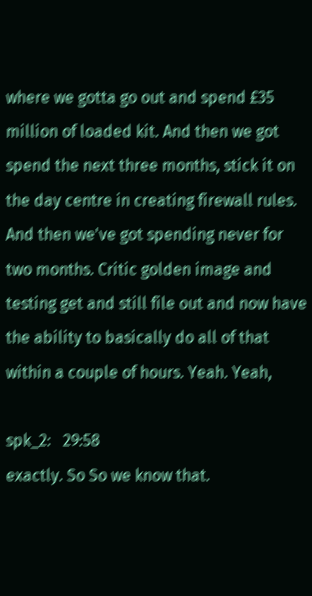where we gotta go out and spend £35 million of loaded kit. And then we got spend the next three months, stick it on the day centre in creating firewall rules. And then we've got spending never for two months. Critic golden image and testing get and still file out and now have the ability to basically do all of that within a couple of hours. Yeah. Yeah,

spk_2:   29:58
exactly. So So we know that.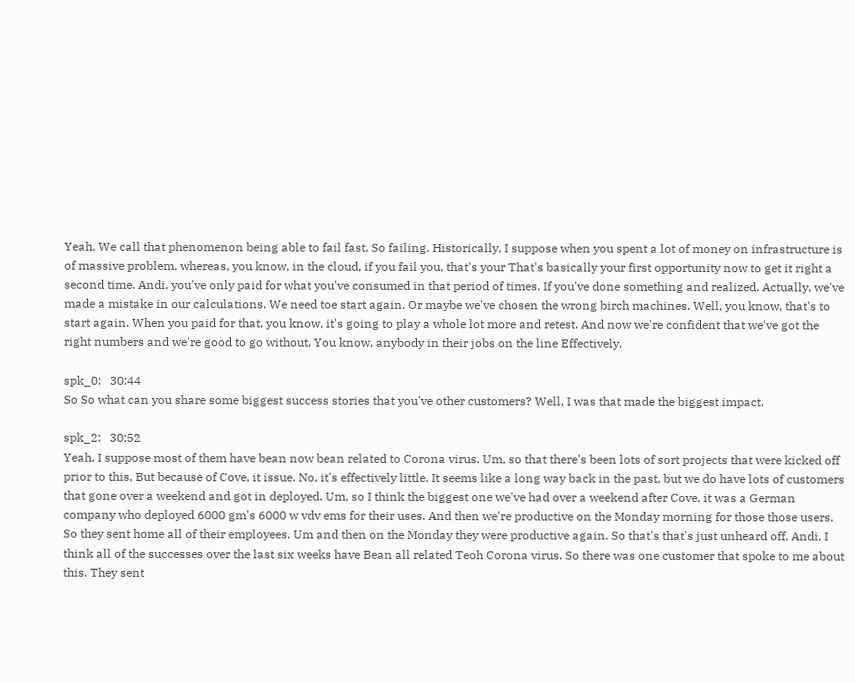Yeah. We call that phenomenon being able to fail fast. So failing. Historically, I suppose when you spent a lot of money on infrastructure is of massive problem, whereas, you know, in the cloud, if you fail you, that's your That's basically your first opportunity now to get it right a second time. Andi, you've only paid for what you've consumed in that period of times. If you've done something and realized. Actually, we've made a mistake in our calculations. We need toe start again. Or maybe we've chosen the wrong birch machines. Well, you know, that's to start again. When you paid for that, you know, it's going to play a whole lot more and retest. And now we're confident that we've got the right numbers and we're good to go without, You know, anybody in their jobs on the line Effectively.

spk_0:   30:44
So So what can you share some biggest success stories that you've other customers? Well, I was that made the biggest impact.

spk_2:   30:52
Yeah, I suppose most of them have bean now bean related to Corona virus. Um, so that there's been lots of sort projects that were kicked off prior to this, But because of Cove, it issue. No, it's effectively little. It seems like a long way back in the past, but we do have lots of customers that gone over a weekend and got in deployed. Um, so I think the biggest one we've had over a weekend after Cove, it was a German company who deployed 6000 gm's 6000 w vdv ems for their uses. And then we're productive on the Monday morning for those those users. So they sent home all of their employees. Um and then on the Monday they were productive again. So that's that's just unheard off. Andi, I think all of the successes over the last six weeks have Bean all related Teoh Corona virus. So there was one customer that spoke to me about this. They sent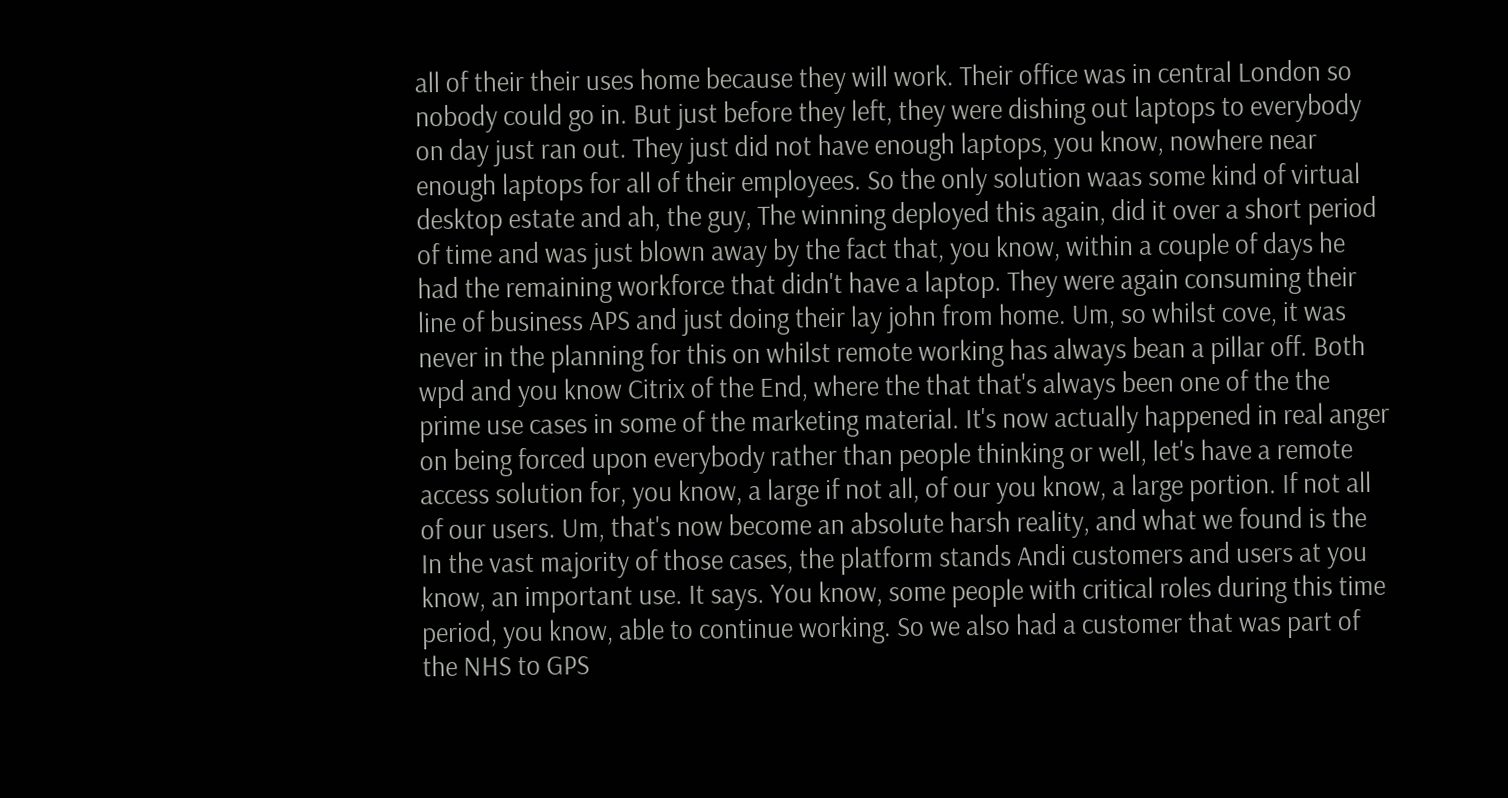all of their their uses home because they will work. Their office was in central London so nobody could go in. But just before they left, they were dishing out laptops to everybody on day just ran out. They just did not have enough laptops, you know, nowhere near enough laptops for all of their employees. So the only solution waas some kind of virtual desktop estate and ah, the guy, The winning deployed this again, did it over a short period of time and was just blown away by the fact that, you know, within a couple of days he had the remaining workforce that didn't have a laptop. They were again consuming their line of business APS and just doing their lay john from home. Um, so whilst cove, it was never in the planning for this on whilst remote working has always bean a pillar off. Both wpd and you know Citrix of the End, where the that that's always been one of the the prime use cases in some of the marketing material. It's now actually happened in real anger on being forced upon everybody rather than people thinking or well, let's have a remote access solution for, you know, a large if not all, of our you know, a large portion. If not all of our users. Um, that's now become an absolute harsh reality, and what we found is the In the vast majority of those cases, the platform stands Andi customers and users at you know, an important use. It says. You know, some people with critical roles during this time period, you know, able to continue working. So we also had a customer that was part of the NHS to GPS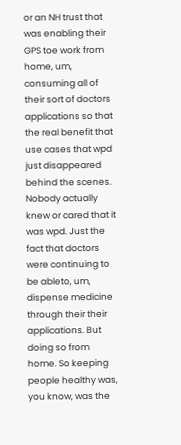or an NH trust that was enabling their GPS toe work from home, um, consuming all of their sort of doctors applications so that the real benefit that use cases that wpd just disappeared behind the scenes. Nobody actually knew or cared that it was wpd. Just the fact that doctors were continuing to be ableto, um, dispense medicine through their their applications. But doing so from home. So keeping people healthy was, you know, was the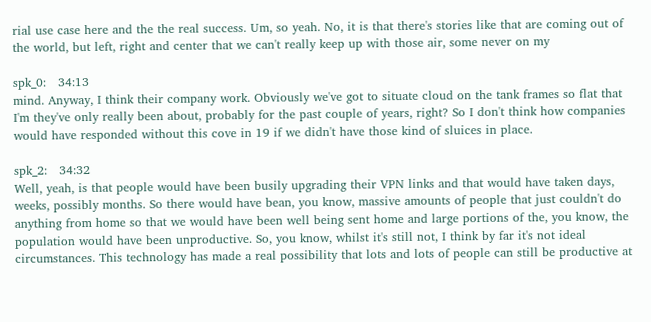rial use case here and the the real success. Um, so yeah. No, it is that there's stories like that are coming out of the world, but left, right and center that we can't really keep up with those air, some never on my

spk_0:   34:13
mind. Anyway, I think their company work. Obviously we've got to situate cloud on the tank frames so flat that I'm they've only really been about, probably for the past couple of years, right? So I don't think how companies would have responded without this cove in 19 if we didn't have those kind of sluices in place.

spk_2:   34:32
Well, yeah, is that people would have been busily upgrading their VPN links and that would have taken days, weeks, possibly months. So there would have bean, you know, massive amounts of people that just couldn't do anything from home so that we would have been well being sent home and large portions of the, you know, the population would have been unproductive. So, you know, whilst it's still not, I think by far it's not ideal circumstances. This technology has made a real possibility that lots and lots of people can still be productive at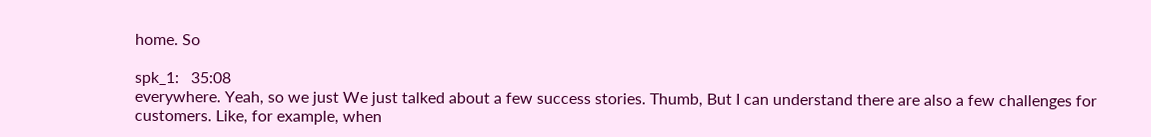home. So

spk_1:   35:08
everywhere. Yeah, so we just We just talked about a few success stories. Thumb, But I can understand there are also a few challenges for customers. Like, for example, when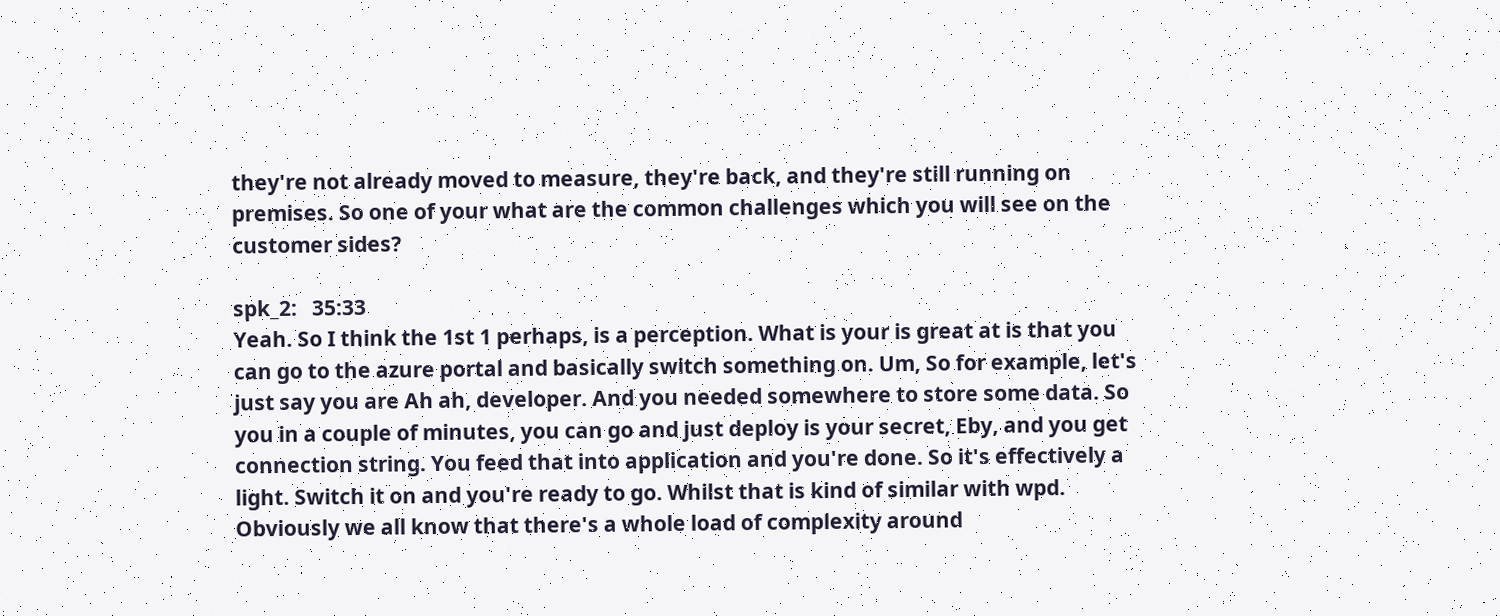they're not already moved to measure, they're back, and they're still running on premises. So one of your what are the common challenges which you will see on the customer sides?

spk_2:   35:33
Yeah. So I think the 1st 1 perhaps, is a perception. What is your is great at is that you can go to the azure portal and basically switch something on. Um, So for example, let's just say you are Ah ah, developer. And you needed somewhere to store some data. So you in a couple of minutes, you can go and just deploy is your secret, Eby, and you get connection string. You feed that into application and you're done. So it's effectively a light. Switch it on and you're ready to go. Whilst that is kind of similar with wpd. Obviously we all know that there's a whole load of complexity around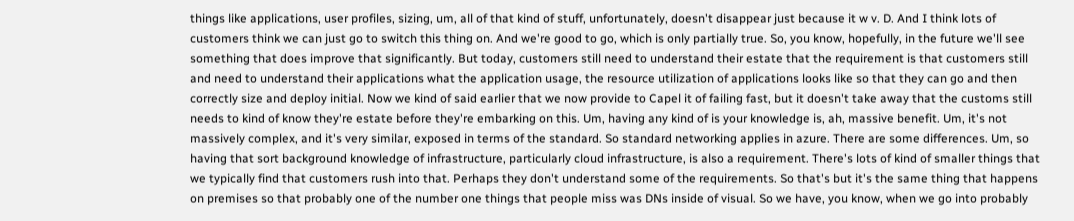things like applications, user profiles, sizing, um, all of that kind of stuff, unfortunately, doesn't disappear just because it w v. D. And I think lots of customers think we can just go to switch this thing on. And we're good to go, which is only partially true. So, you know, hopefully, in the future we'll see something that does improve that significantly. But today, customers still need to understand their estate that the requirement is that customers still and need to understand their applications what the application usage, the resource utilization of applications looks like so that they can go and then correctly size and deploy initial. Now we kind of said earlier that we now provide to Capel it of failing fast, but it doesn't take away that the customs still needs to kind of know they're estate before they're embarking on this. Um, having any kind of is your knowledge is, ah, massive benefit. Um, it's not massively complex, and it's very similar, exposed in terms of the standard. So standard networking applies in azure. There are some differences. Um, so having that sort background knowledge of infrastructure, particularly cloud infrastructure, is also a requirement. There's lots of kind of smaller things that we typically find that customers rush into that. Perhaps they don't understand some of the requirements. So that's but it's the same thing that happens on premises so that probably one of the number one things that people miss was DNs inside of visual. So we have, you know, when we go into probably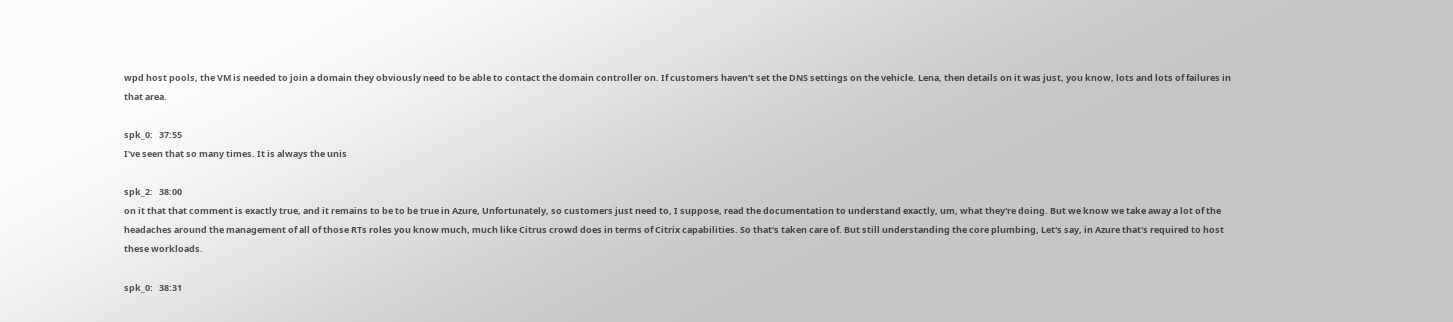wpd host pools, the VM is needed to join a domain they obviously need to be able to contact the domain controller on. If customers haven't set the DNS settings on the vehicle. Lena, then details on it was just, you know, lots and lots of failures in that area.

spk_0:   37:55
I've seen that so many times. It is always the unis

spk_2:   38:00
on it that that comment is exactly true, and it remains to be to be true in Azure, Unfortunately, so customers just need to, I suppose, read the documentation to understand exactly, um, what they're doing. But we know we take away a lot of the headaches around the management of all of those RTs roles you know much, much like Citrus crowd does in terms of Citrix capabilities. So that's taken care of. But still understanding the core plumbing, Let's say, in Azure that's required to host these workloads.

spk_0:   38:31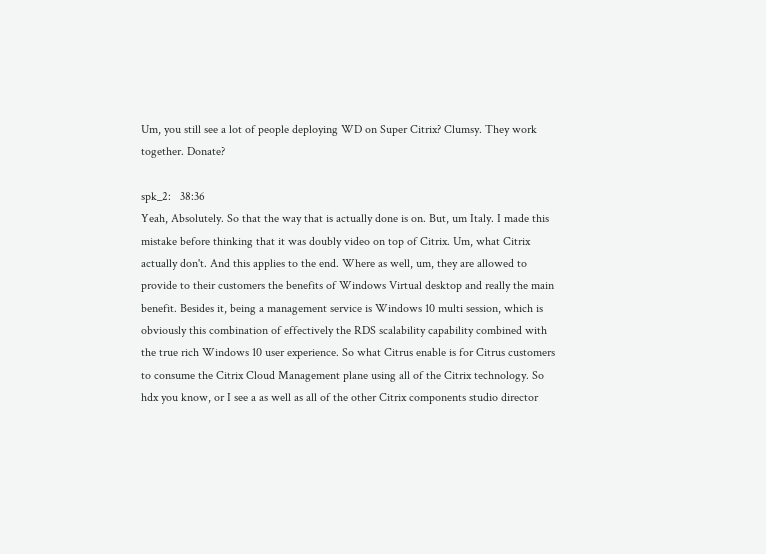Um, you still see a lot of people deploying WD on Super Citrix? Clumsy. They work together. Donate?

spk_2:   38:36
Yeah, Absolutely. So that the way that is actually done is on. But, um Italy. I made this mistake before thinking that it was doubly video on top of Citrix. Um, what Citrix actually don't. And this applies to the end. Where as well, um, they are allowed to provide to their customers the benefits of Windows Virtual desktop and really the main benefit. Besides it, being a management service is Windows 10 multi session, which is obviously this combination of effectively the RDS scalability capability combined with the true rich Windows 10 user experience. So what Citrus enable is for Citrus customers to consume the Citrix Cloud Management plane using all of the Citrix technology. So hdx you know, or I see a as well as all of the other Citrix components studio director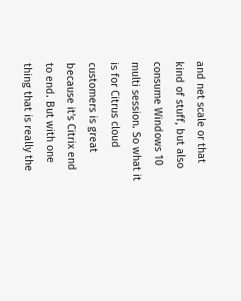and net scale or that kind of stuff, but also consume Windows 10 multi session. So what it is for Citrus cloud customers is great because it's Citrix end to end. But with one thing that is really the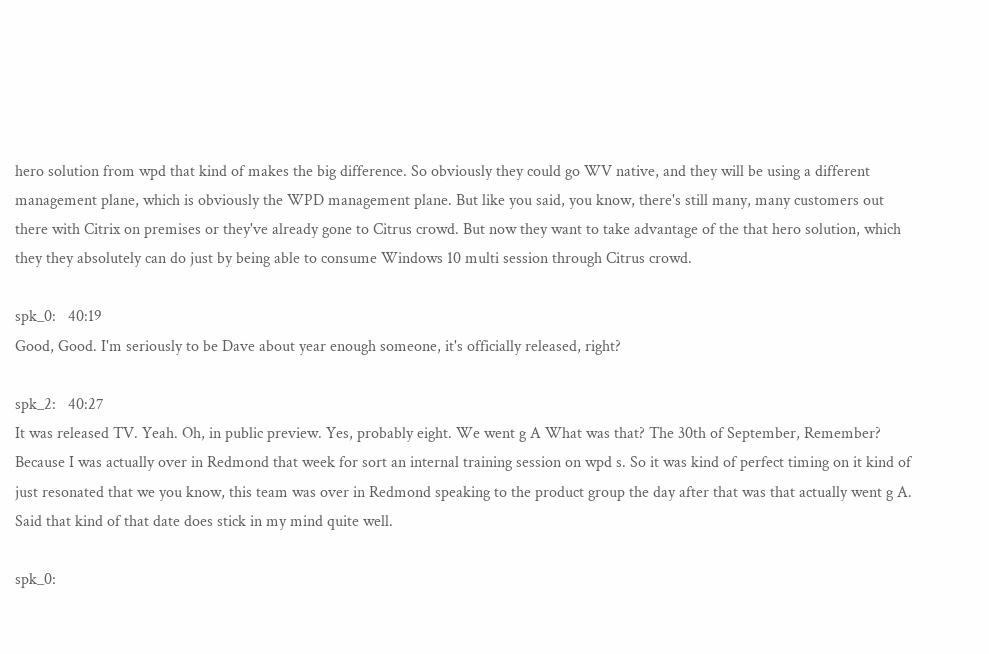hero solution from wpd that kind of makes the big difference. So obviously they could go WV native, and they will be using a different management plane, which is obviously the WPD management plane. But like you said, you know, there's still many, many customers out there with Citrix on premises or they've already gone to Citrus crowd. But now they want to take advantage of the that hero solution, which they they absolutely can do just by being able to consume Windows 10 multi session through Citrus crowd.

spk_0:   40:19
Good, Good. I'm seriously to be Dave about year enough someone, it's officially released, right?

spk_2:   40:27
It was released TV. Yeah. Oh, in public preview. Yes, probably eight. We went g A What was that? The 30th of September, Remember? Because I was actually over in Redmond that week for sort an internal training session on wpd s. So it was kind of perfect timing on it kind of just resonated that we you know, this team was over in Redmond speaking to the product group the day after that was that actually went g A. Said that kind of that date does stick in my mind quite well.

spk_0: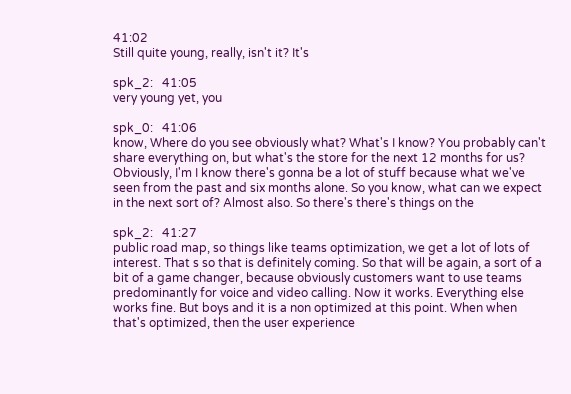41:02
Still quite young, really, isn't it? It's

spk_2:   41:05
very young yet, you

spk_0:   41:06
know, Where do you see obviously what? What's I know? You probably can't share everything on, but what's the store for the next 12 months for us? Obviously, I'm I know there's gonna be a lot of stuff because what we've seen from the past and six months alone. So you know, what can we expect in the next sort of? Almost also. So there's there's things on the

spk_2:   41:27
public road map, so things like teams optimization, we get a lot of lots of interest. That s so that is definitely coming. So that will be again, a sort of a bit of a game changer, because obviously customers want to use teams predominantly for voice and video calling. Now it works. Everything else works fine. But boys and it is a non optimized at this point. When when that's optimized, then the user experience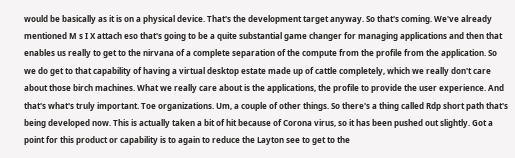would be basically as it is on a physical device. That's the development target anyway. So that's coming. We've already mentioned M s I X attach eso that's going to be a quite substantial game changer for managing applications and then that enables us really to get to the nirvana of a complete separation of the compute from the profile from the application. So we do get to that capability of having a virtual desktop estate made up of cattle completely, which we really don't care about those birch machines. What we really care about is the applications, the profile to provide the user experience. And that's what's truly important. Toe organizations. Um, a couple of other things. So there's a thing called Rdp short path that's being developed now. This is actually taken a bit of hit because of Corona virus, so it has been pushed out slightly. Got a point for this product or capability is to again to reduce the Layton see to get to the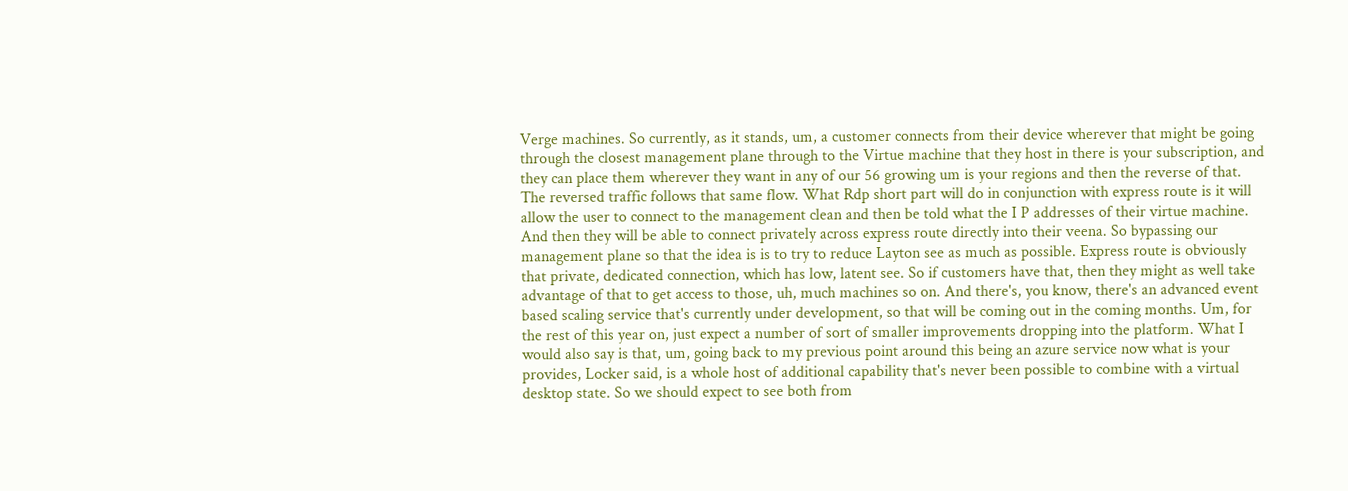Verge machines. So currently, as it stands, um, a customer connects from their device wherever that might be going through the closest management plane through to the Virtue machine that they host in there is your subscription, and they can place them wherever they want in any of our 56 growing um is your regions and then the reverse of that. The reversed traffic follows that same flow. What Rdp short part will do in conjunction with express route is it will allow the user to connect to the management clean and then be told what the I P addresses of their virtue machine. And then they will be able to connect privately across express route directly into their veena. So bypassing our management plane so that the idea is is to try to reduce Layton see as much as possible. Express route is obviously that private, dedicated connection, which has low, latent see. So if customers have that, then they might as well take advantage of that to get access to those, uh, much machines so on. And there's, you know, there's an advanced event based scaling service that's currently under development, so that will be coming out in the coming months. Um, for the rest of this year on, just expect a number of sort of smaller improvements dropping into the platform. What I would also say is that, um, going back to my previous point around this being an azure service now what is your provides, Locker said, is a whole host of additional capability that's never been possible to combine with a virtual desktop state. So we should expect to see both from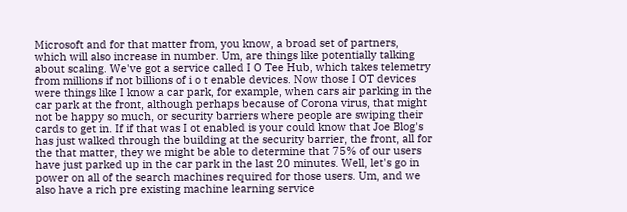Microsoft and for that matter from, you know, a broad set of partners, which will also increase in number. Um, are things like potentially talking about scaling. We've got a service called I O Tee Hub, which takes telemetry from millions if not billions of i o t enable devices. Now those I OT devices were things like I know a car park, for example, when cars air parking in the car park at the front, although perhaps because of Corona virus, that might not be happy so much, or security barriers where people are swiping their cards to get in. If if that was I ot enabled is your could know that Joe Blog's has just walked through the building at the security barrier, the front, all for the that matter, they we might be able to determine that 75% of our users have just parked up in the car park in the last 20 minutes. Well, let's go in power on all of the search machines required for those users. Um, and we also have a rich pre existing machine learning service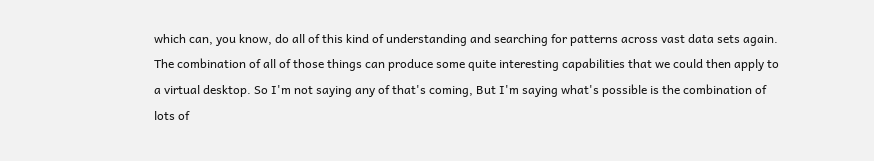which can, you know, do all of this kind of understanding and searching for patterns across vast data sets again. The combination of all of those things can produce some quite interesting capabilities that we could then apply to a virtual desktop. So I'm not saying any of that's coming, But I'm saying what's possible is the combination of lots of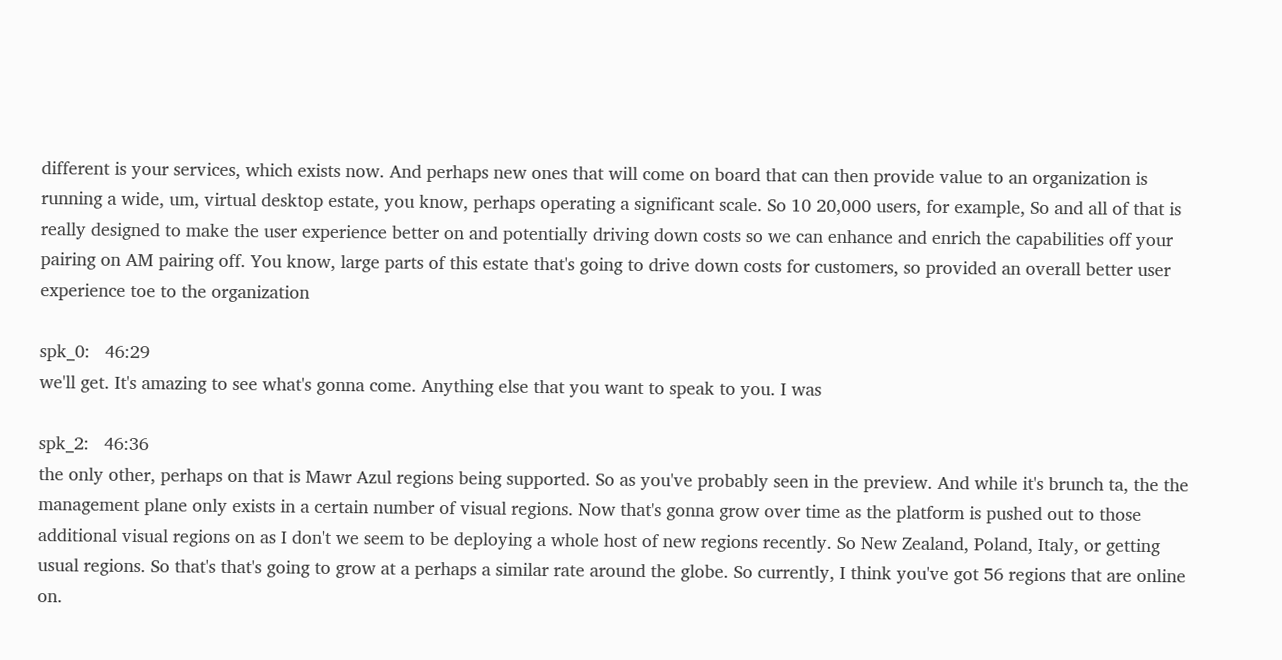different is your services, which exists now. And perhaps new ones that will come on board that can then provide value to an organization is running a wide, um, virtual desktop estate, you know, perhaps operating a significant scale. So 10 20,000 users, for example, So and all of that is really designed to make the user experience better on and potentially driving down costs so we can enhance and enrich the capabilities off your pairing on AM pairing off. You know, large parts of this estate that's going to drive down costs for customers, so provided an overall better user experience toe to the organization

spk_0:   46:29
we'll get. It's amazing to see what's gonna come. Anything else that you want to speak to you. I was

spk_2:   46:36
the only other, perhaps on that is Mawr Azul regions being supported. So as you've probably seen in the preview. And while it's brunch ta, the the management plane only exists in a certain number of visual regions. Now that's gonna grow over time as the platform is pushed out to those additional visual regions on as I don't we seem to be deploying a whole host of new regions recently. So New Zealand, Poland, Italy, or getting usual regions. So that's that's going to grow at a perhaps a similar rate around the globe. So currently, I think you've got 56 regions that are online on.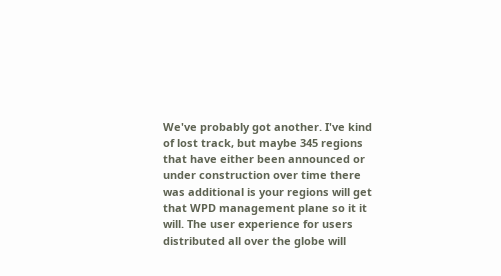We've probably got another. I've kind of lost track, but maybe 345 regions that have either been announced or under construction over time there was additional is your regions will get that WPD management plane so it it will. The user experience for users distributed all over the globe will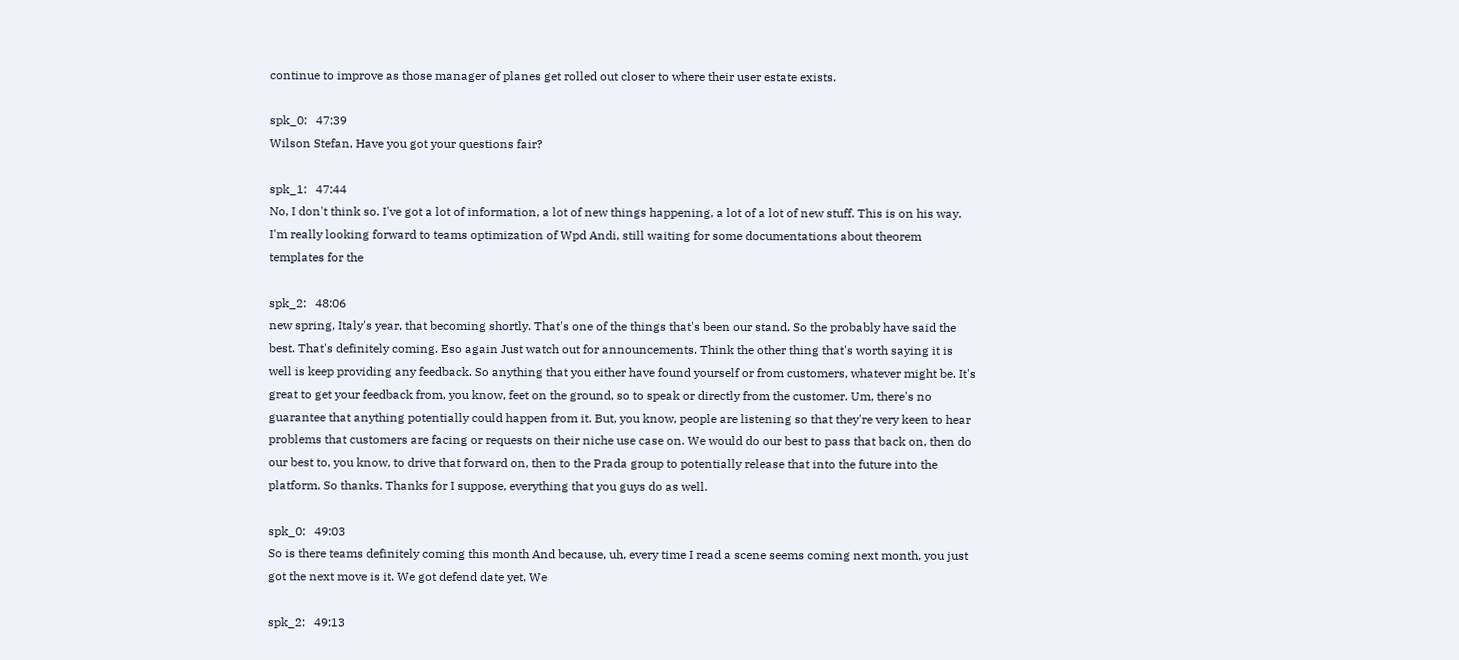continue to improve as those manager of planes get rolled out closer to where their user estate exists.

spk_0:   47:39
Wilson Stefan, Have you got your questions fair?

spk_1:   47:44
No, I don't think so. I've got a lot of information, a lot of new things happening, a lot of a lot of new stuff. This is on his way. I'm really looking forward to teams optimization of Wpd Andi, still waiting for some documentations about theorem templates for the

spk_2:   48:06
new spring, Italy's year, that becoming shortly. That's one of the things that's been our stand. So the probably have said the best. That's definitely coming. Eso again Just watch out for announcements. Think the other thing that's worth saying it is well is keep providing any feedback. So anything that you either have found yourself or from customers, whatever might be. It's great to get your feedback from, you know, feet on the ground, so to speak or directly from the customer. Um, there's no guarantee that anything potentially could happen from it. But, you know, people are listening so that they're very keen to hear problems that customers are facing or requests on their niche use case on. We would do our best to pass that back on, then do our best to, you know, to drive that forward on, then to the Prada group to potentially release that into the future into the platform. So thanks. Thanks for I suppose, everything that you guys do as well.

spk_0:   49:03
So is there teams definitely coming this month And because, uh, every time I read a scene seems coming next month, you just got the next move is it. We got defend date yet. We

spk_2:   49:13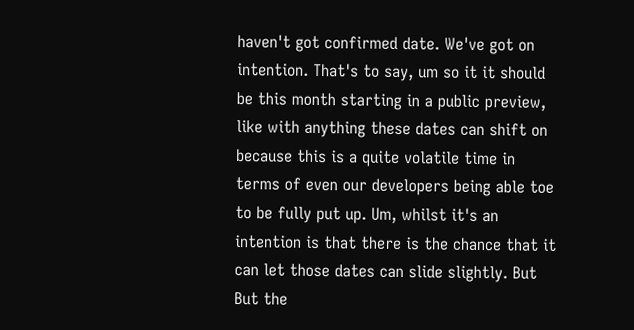haven't got confirmed date. We've got on intention. That's to say, um so it it should be this month starting in a public preview, like with anything these dates can shift on because this is a quite volatile time in terms of even our developers being able toe to be fully put up. Um, whilst it's an intention is that there is the chance that it can let those dates can slide slightly. But But the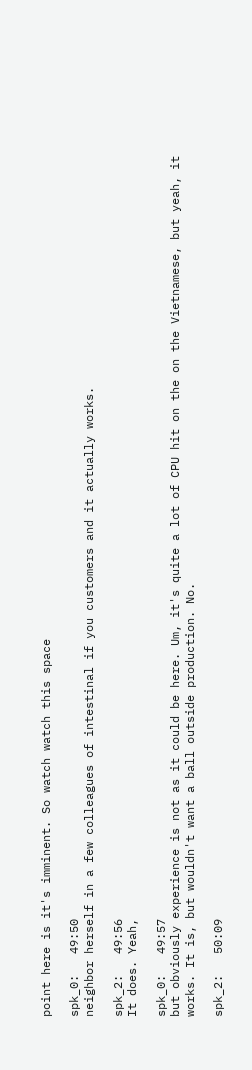point here is it's imminent. So watch watch this space

spk_0:   49:50
neighbor herself in a few colleagues of intestinal if you customers and it actually works.

spk_2:   49:56
It does. Yeah,

spk_0:   49:57
but obviously experience is not as it could be here. Um, it's quite a lot of CPU hit on the on the Vietnamese, but yeah, it works. It is, but wouldn't want a ball outside production. No.

spk_2:   50:09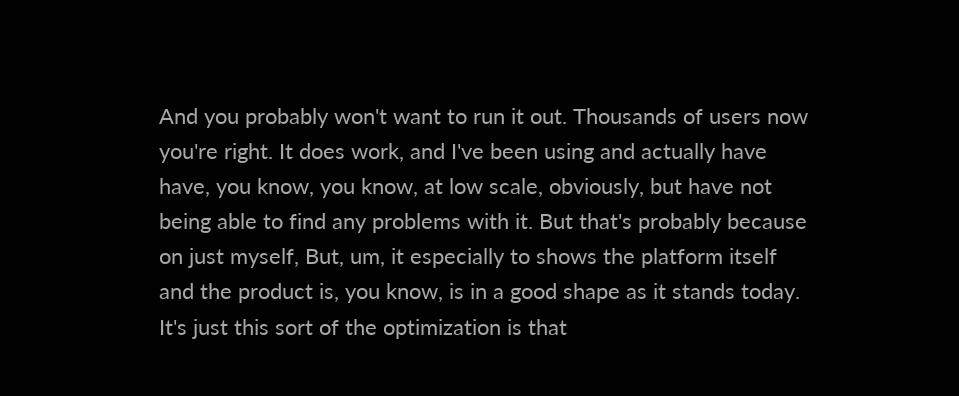And you probably won't want to run it out. Thousands of users now you're right. It does work, and I've been using and actually have have, you know, you know, at low scale, obviously, but have not being able to find any problems with it. But that's probably because on just myself, But, um, it especially to shows the platform itself and the product is, you know, is in a good shape as it stands today. It's just this sort of the optimization is that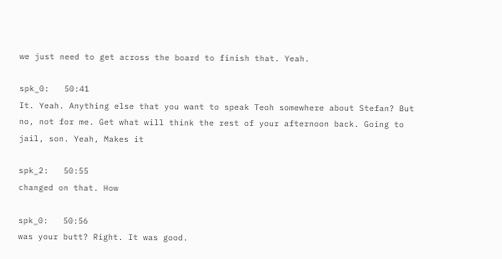we just need to get across the board to finish that. Yeah.

spk_0:   50:41
It. Yeah. Anything else that you want to speak Teoh somewhere about Stefan? But no, not for me. Get what will think the rest of your afternoon back. Going to jail, son. Yeah, Makes it

spk_2:   50:55
changed on that. How

spk_0:   50:56
was your butt? Right. It was good.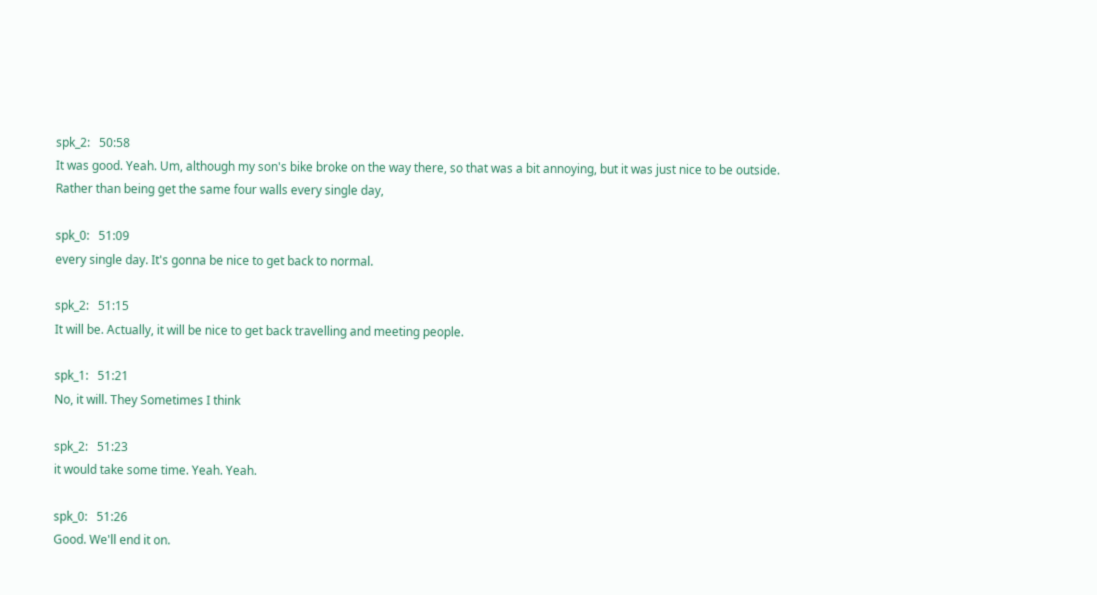spk_2:   50:58
It was good. Yeah. Um, although my son's bike broke on the way there, so that was a bit annoying, but it was just nice to be outside. Rather than being get the same four walls every single day,

spk_0:   51:09
every single day. It's gonna be nice to get back to normal.

spk_2:   51:15
It will be. Actually, it will be nice to get back travelling and meeting people.

spk_1:   51:21
No, it will. They Sometimes I think

spk_2:   51:23
it would take some time. Yeah. Yeah.

spk_0:   51:26
Good. We'll end it on.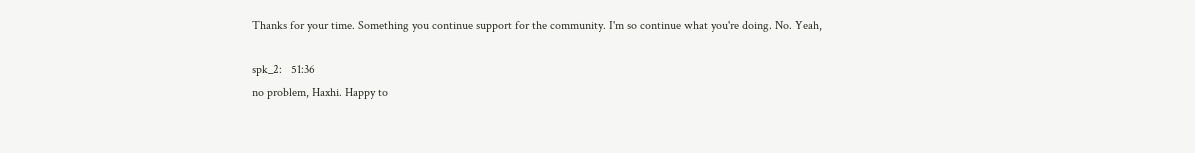Thanks for your time. Something you continue support for the community. I'm so continue what you're doing. No. Yeah,

spk_2:   51:36
no problem, Haxhi. Happy to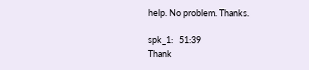help. No problem. Thanks.

spk_1:   51:39
Thank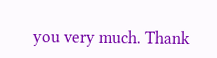you very much. Thank